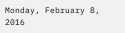Monday, February 8, 2016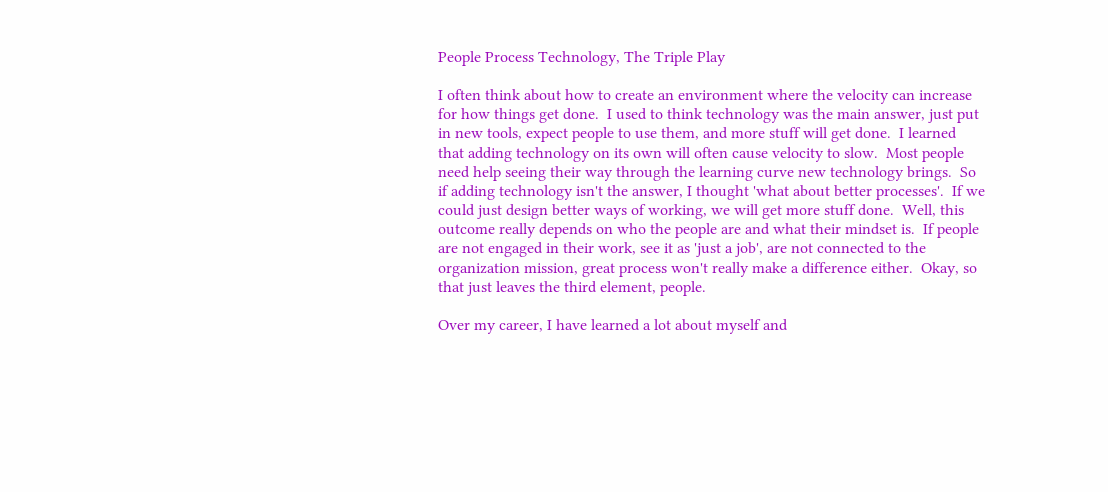People Process Technology, The Triple Play

I often think about how to create an environment where the velocity can increase for how things get done.  I used to think technology was the main answer, just put in new tools, expect people to use them, and more stuff will get done.  I learned that adding technology on its own will often cause velocity to slow.  Most people need help seeing their way through the learning curve new technology brings.  So if adding technology isn't the answer, I thought 'what about better processes'.  If we could just design better ways of working, we will get more stuff done.  Well, this outcome really depends on who the people are and what their mindset is.  If people are not engaged in their work, see it as 'just a job', are not connected to the organization mission, great process won't really make a difference either.  Okay, so that just leaves the third element, people.

Over my career, I have learned a lot about myself and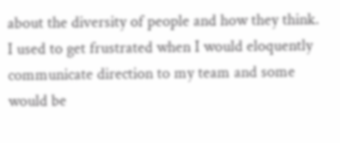about the diversity of people and how they think.  I used to get frustrated when I would eloquently communicate direction to my team and some would be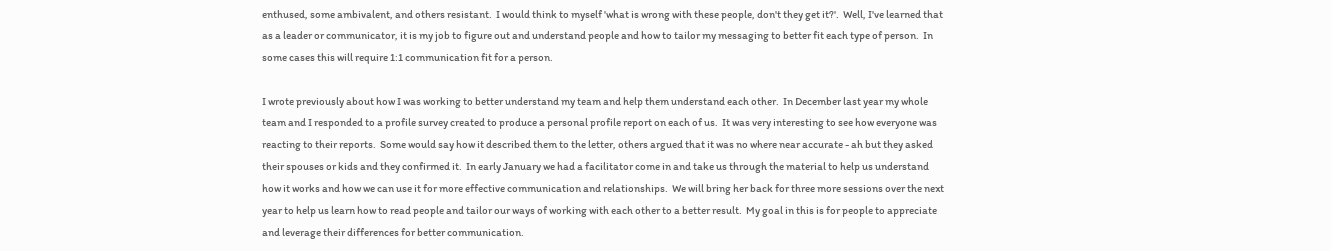enthused, some ambivalent, and others resistant.  I would think to myself 'what is wrong with these people, don't they get it?'.  Well, I've learned that as a leader or communicator, it is my job to figure out and understand people and how to tailor my messaging to better fit each type of person.  In some cases this will require 1:1 communication fit for a person.

I wrote previously about how I was working to better understand my team and help them understand each other.  In December last year my whole team and I responded to a profile survey created to produce a personal profile report on each of us.  It was very interesting to see how everyone was reacting to their reports.  Some would say how it described them to the letter, others argued that it was no where near accurate - ah but they asked their spouses or kids and they confirmed it.  In early January we had a facilitator come in and take us through the material to help us understand how it works and how we can use it for more effective communication and relationships.  We will bring her back for three more sessions over the next year to help us learn how to read people and tailor our ways of working with each other to a better result.  My goal in this is for people to appreciate and leverage their differences for better communication.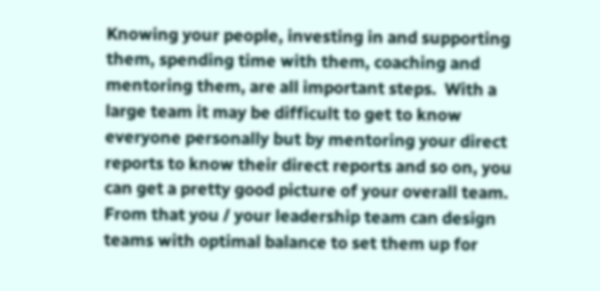Knowing your people, investing in and supporting them, spending time with them, coaching and mentoring them, are all important steps.  With a large team it may be difficult to get to know everyone personally but by mentoring your direct reports to know their direct reports and so on, you can get a pretty good picture of your overall team.  From that you / your leadership team can design teams with optimal balance to set them up for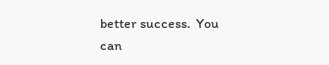better success.  You can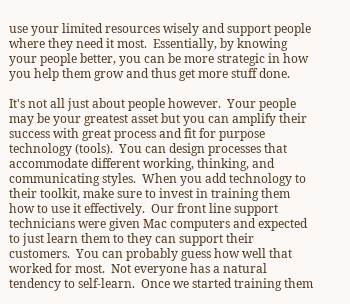use your limited resources wisely and support people where they need it most.  Essentially, by knowing your people better, you can be more strategic in how you help them grow and thus get more stuff done.

It's not all just about people however.  Your people may be your greatest asset but you can amplify their success with great process and fit for purpose technology (tools).  You can design processes that accommodate different working, thinking, and communicating styles.  When you add technology to their toolkit, make sure to invest in training them how to use it effectively.  Our front line support technicians were given Mac computers and expected to just learn them to they can support their customers.  You can probably guess how well that worked for most.  Not everyone has a natural tendency to self-learn.  Once we started training them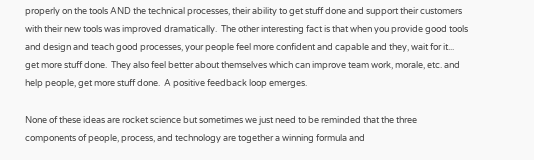properly on the tools AND the technical processes, their ability to get stuff done and support their customers with their new tools was improved dramatically.  The other interesting fact is that when you provide good tools and design and teach good processes, your people feel more confident and capable and they, wait for it... get more stuff done.  They also feel better about themselves which can improve team work, morale, etc. and help people, get more stuff done.  A positive feedback loop emerges.

None of these ideas are rocket science but sometimes we just need to be reminded that the three components of people, process, and technology are together a winning formula and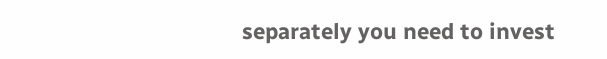separately you need to invest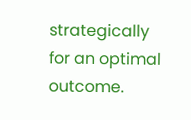strategically for an optimal outcome.